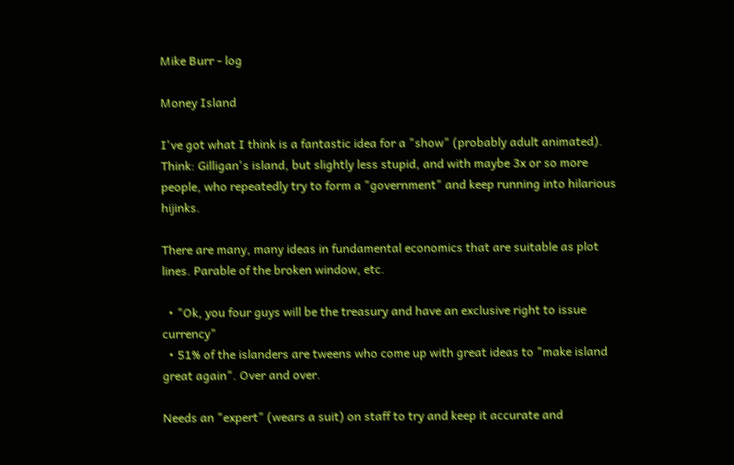Mike Burr - log

Money Island

I've got what I think is a fantastic idea for a "show" (probably adult animated). Think: Gilligan's island, but slightly less stupid, and with maybe 3x or so more people, who repeatedly try to form a "government" and keep running into hilarious hijinks.

There are many, many ideas in fundamental economics that are suitable as plot lines. Parable of the broken window, etc.

  • "Ok, you four guys will be the treasury and have an exclusive right to issue currency"
  • 51% of the islanders are tweens who come up with great ideas to "make island great again". Over and over.

Needs an "expert" (wears a suit) on staff to try and keep it accurate and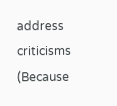address criticisms (Because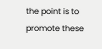the point is to promote these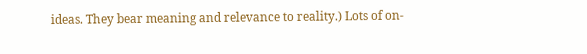ideas. They bear meaning and relevance to reality.) Lots of on-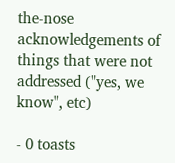the-nose acknowledgements of things that were not addressed ("yes, we know", etc)

- 0 toasts